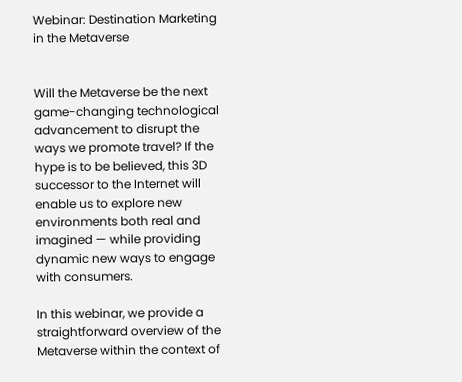Webinar: Destination Marketing in the Metaverse


Will the Metaverse be the next game-changing technological advancement to disrupt the ways we promote travel? If the hype is to be believed, this 3D successor to the Internet will enable us to explore new environments both real and imagined — while providing dynamic new ways to engage with consumers.

In this webinar, we provide a straightforward overview of the Metaverse within the context of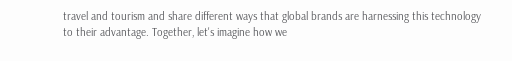travel and tourism and share different ways that global brands are harnessing this technology to their advantage. Together, let's imagine how we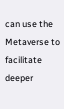can use the Metaverse to facilitate deeper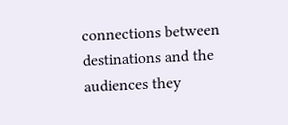connections between destinations and the audiences they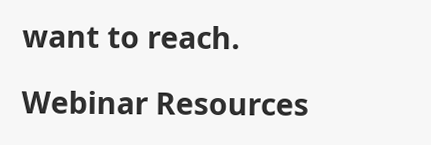want to reach.

Webinar Resources